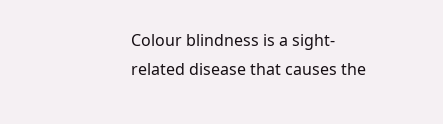Colour blindness is a sight-related disease that causes the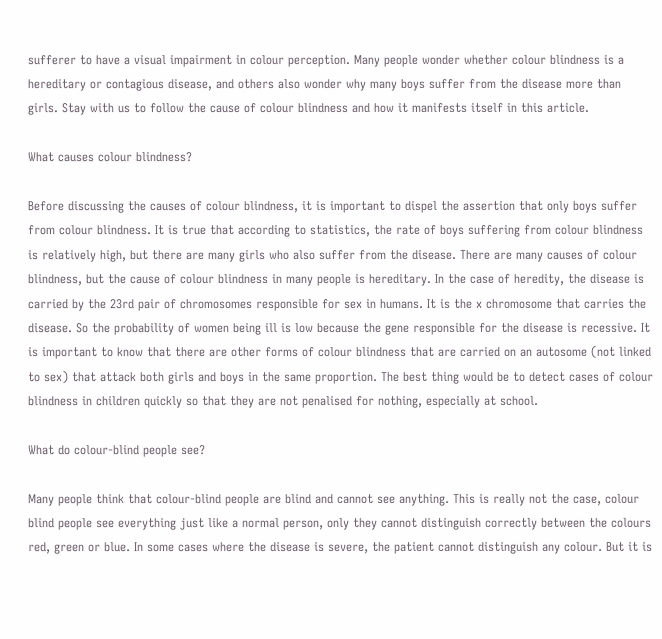sufferer to have a visual impairment in colour perception. Many people wonder whether colour blindness is a hereditary or contagious disease, and others also wonder why many boys suffer from the disease more than girls. Stay with us to follow the cause of colour blindness and how it manifests itself in this article.

What causes colour blindness?

Before discussing the causes of colour blindness, it is important to dispel the assertion that only boys suffer from colour blindness. It is true that according to statistics, the rate of boys suffering from colour blindness is relatively high, but there are many girls who also suffer from the disease. There are many causes of colour blindness, but the cause of colour blindness in many people is hereditary. In the case of heredity, the disease is carried by the 23rd pair of chromosomes responsible for sex in humans. It is the x chromosome that carries the disease. So the probability of women being ill is low because the gene responsible for the disease is recessive. It is important to know that there are other forms of colour blindness that are carried on an autosome (not linked to sex) that attack both girls and boys in the same proportion. The best thing would be to detect cases of colour blindness in children quickly so that they are not penalised for nothing, especially at school.

What do colour-blind people see?

Many people think that colour-blind people are blind and cannot see anything. This is really not the case, colour blind people see everything just like a normal person, only they cannot distinguish correctly between the colours red, green or blue. In some cases where the disease is severe, the patient cannot distinguish any colour. But it is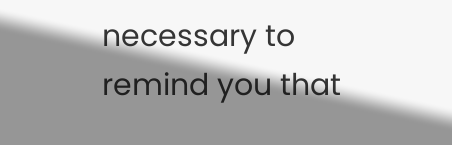necessary to remind you that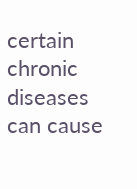certain chronic diseases can cause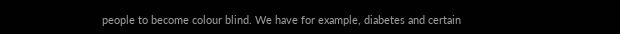people to become colour blind. We have for example, diabetes and certain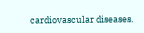cardiovascular diseases.